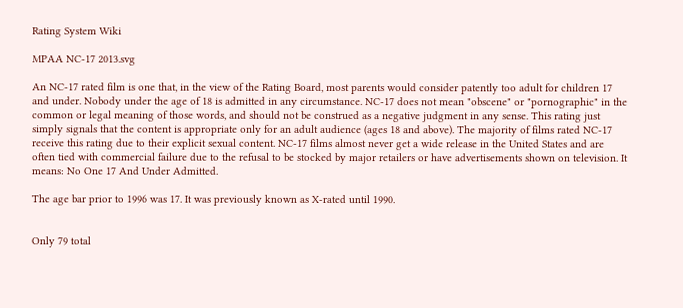Rating System Wiki

MPAA NC-17 2013.svg

An NC-17 rated film is one that, in the view of the Rating Board, most parents would consider patently too adult for children 17 and under. Nobody under the age of 18 is admitted in any circumstance. NC-17 does not mean "obscene" or "pornographic" in the common or legal meaning of those words, and should not be construed as a negative judgment in any sense. This rating just simply signals that the content is appropriate only for an adult audience (ages 18 and above). The majority of films rated NC-17 receive this rating due to their explicit sexual content. NC-17 films almost never get a wide release in the United States and are often tied with commercial failure due to the refusal to be stocked by major retailers or have advertisements shown on television. It means: No One 17 And Under Admitted.

The age bar prior to 1996 was 17. It was previously known as X-rated until 1990.


Only 79 total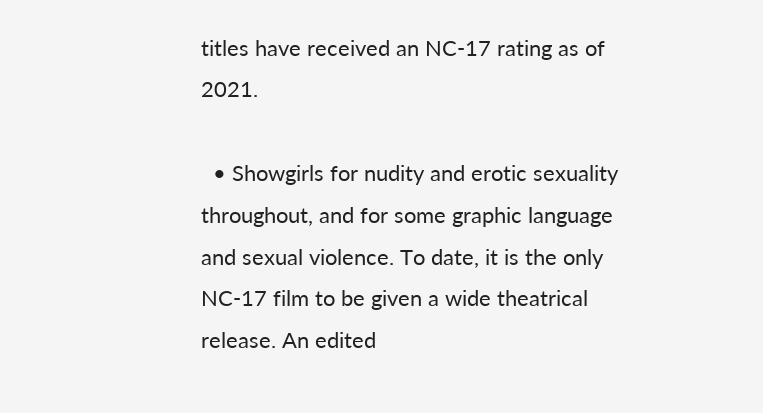titles have received an NC-17 rating as of 2021.

  • Showgirls for nudity and erotic sexuality throughout, and for some graphic language and sexual violence. To date, it is the only NC-17 film to be given a wide theatrical release. An edited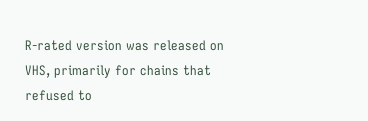R-rated version was released on VHS, primarily for chains that refused to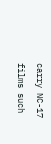carry NC-17 films such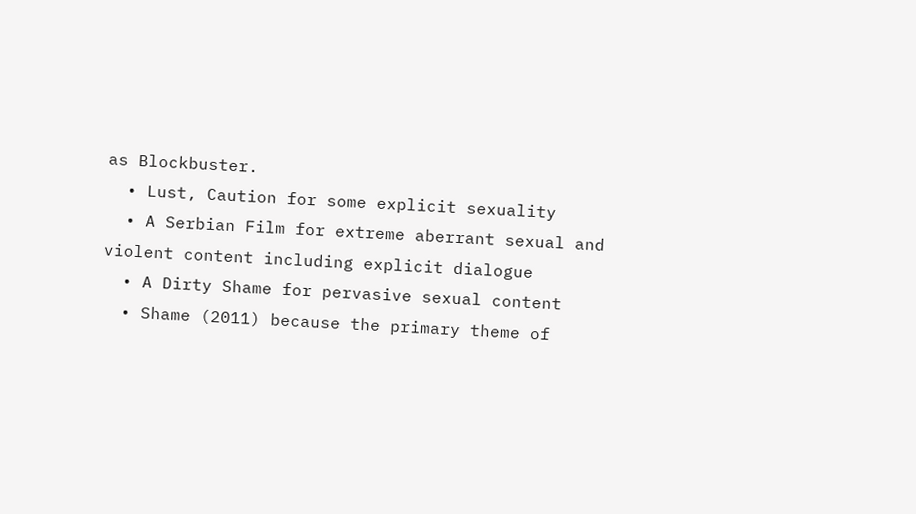as Blockbuster.
  • Lust, Caution for some explicit sexuality
  • A Serbian Film for extreme aberrant sexual and violent content including explicit dialogue
  • A Dirty Shame for pervasive sexual content
  • Shame (2011) because the primary theme of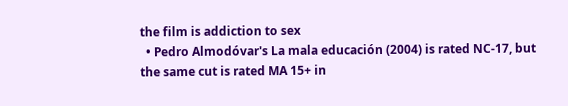the film is addiction to sex
  • Pedro Almodóvar's La mala educación (2004) is rated NC-17, but the same cut is rated MA 15+ in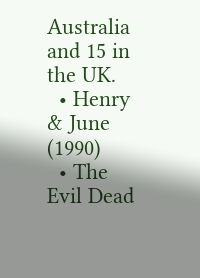Australia and 15 in the UK.
  • Henry & June (1990)
  • The Evil Dead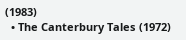(1983)
  • The Canterbury Tales (1972)